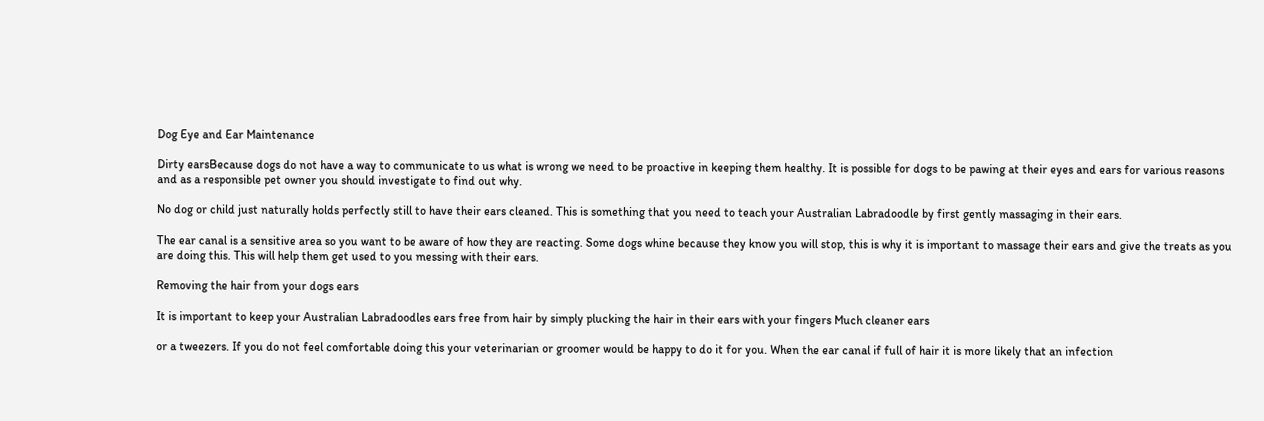Dog Eye and Ear Maintenance

Dirty earsBecause dogs do not have a way to communicate to us what is wrong we need to be proactive in keeping them healthy. It is possible for dogs to be pawing at their eyes and ears for various reasons and as a responsible pet owner you should investigate to find out why.

No dog or child just naturally holds perfectly still to have their ears cleaned. This is something that you need to teach your Australian Labradoodle by first gently massaging in their ears.

The ear canal is a sensitive area so you want to be aware of how they are reacting. Some dogs whine because they know you will stop, this is why it is important to massage their ears and give the treats as you are doing this. This will help them get used to you messing with their ears.

Removing the hair from your dogs ears

It is important to keep your Australian Labradoodles ears free from hair by simply plucking the hair in their ears with your fingers Much cleaner ears

or a tweezers. If you do not feel comfortable doing this your veterinarian or groomer would be happy to do it for you. When the ear canal if full of hair it is more likely that an infection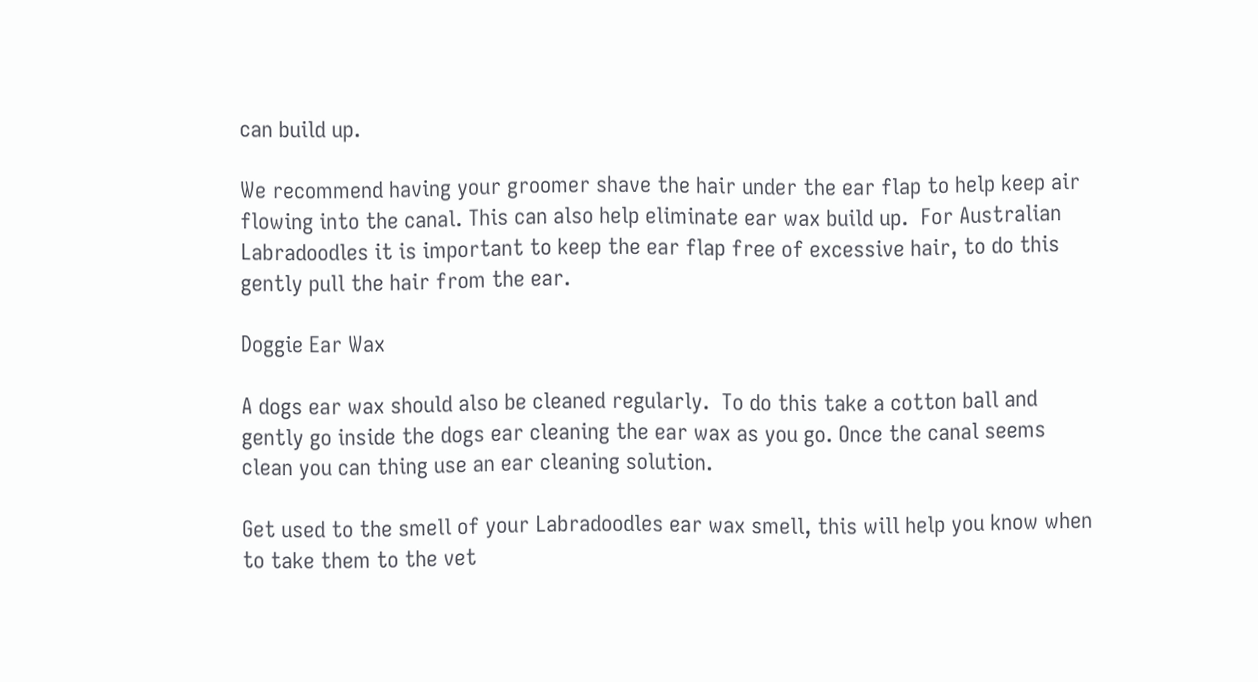can build up.

We recommend having your groomer shave the hair under the ear flap to help keep air flowing into the canal. This can also help eliminate ear wax build up.  For Australian Labradoodles it is important to keep the ear flap free of excessive hair, to do this gently pull the hair from the ear.

Doggie Ear Wax

A dogs ear wax should also be cleaned regularly.  To do this take a cotton ball and gently go inside the dogs ear cleaning the ear wax as you go. Once the canal seems clean you can thing use an ear cleaning solution.

Get used to the smell of your Labradoodles ear wax smell, this will help you know when to take them to the vet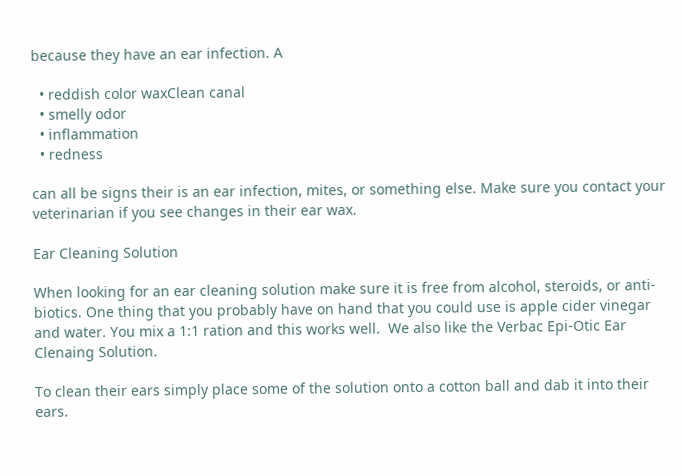because they have an ear infection. A

  • reddish color waxClean canal
  • smelly odor
  • inflammation
  • redness

can all be signs their is an ear infection, mites, or something else. Make sure you contact your veterinarian if you see changes in their ear wax.

Ear Cleaning Solution

When looking for an ear cleaning solution make sure it is free from alcohol, steroids, or anti-biotics. One thing that you probably have on hand that you could use is apple cider vinegar and water. You mix a 1:1 ration and this works well.  We also like the Verbac Epi-Otic Ear Clenaing Solution.

To clean their ears simply place some of the solution onto a cotton ball and dab it into their ears.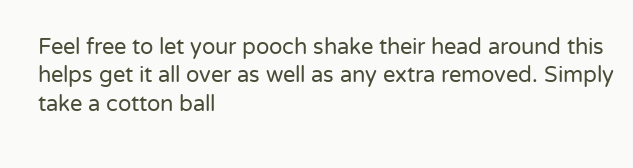Feel free to let your pooch shake their head around this helps get it all over as well as any extra removed. Simply take a cotton ball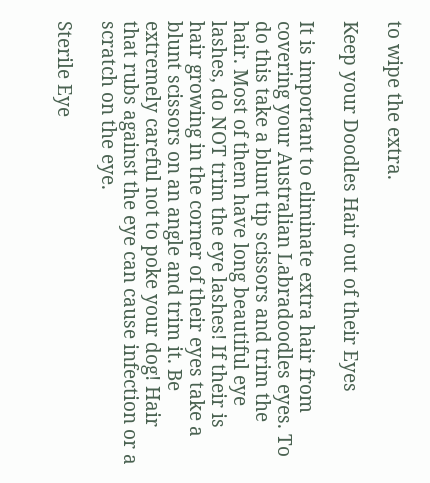to wipe the extra.

Keep your Doodles Hair out of their Eyes

It is important to eliminate extra hair from covering your Australian Labradoodles eyes. To do this take a blunt tip scissors and trim the hair. Most of them have long beautiful eye lashes, do NOT trim the eye lashes! If their is hair growing in the corner of their eyes take a blunt scissors on an angle and trim it. Be extremely careful not to poke your dog! Hair that rubs against the eye can cause infection or a scratch on the eye.

Sterile Eye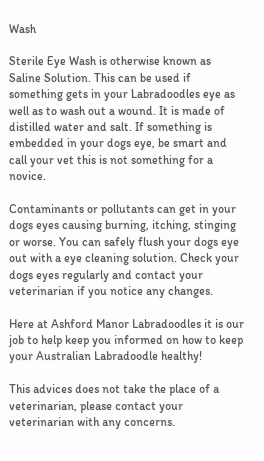Wash

Sterile Eye Wash is otherwise known as Saline Solution. This can be used if something gets in your Labradoodles eye as well as to wash out a wound. It is made of distilled water and salt. If something is embedded in your dogs eye, be smart and call your vet this is not something for a novice.

Contaminants or pollutants can get in your dogs eyes causing burning, itching, stinging or worse. You can safely flush your dogs eye out with a eye cleaning solution. Check your dogs eyes regularly and contact your veterinarian if you notice any changes.

Here at Ashford Manor Labradoodles it is our job to help keep you informed on how to keep your Australian Labradoodle healthy!

This advices does not take the place of a veterinarian, please contact your veterinarian with any concerns.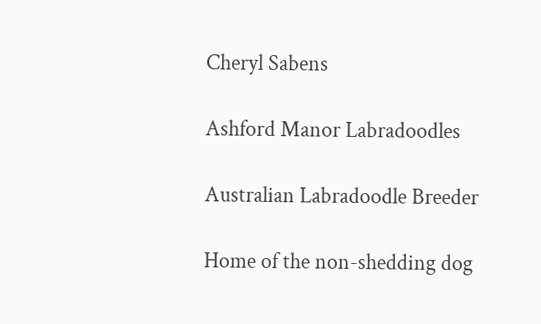Cheryl Sabens

Ashford Manor Labradoodles

Australian Labradoodle Breeder

Home of the non-shedding dog